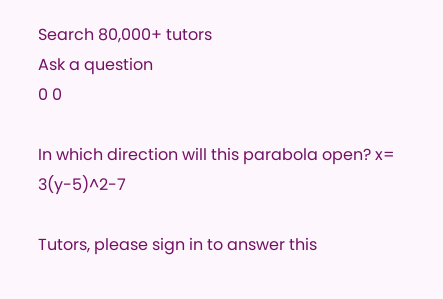Search 80,000+ tutors
Ask a question
0 0

In which direction will this parabola open? x= 3(y-5)^2-7

Tutors, please sign in to answer this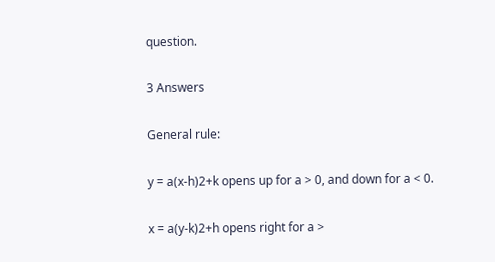question.

3 Answers

General rule:

y = a(x-h)2+k opens up for a > 0, and down for a < 0.

x = a(y-k)2+h opens right for a >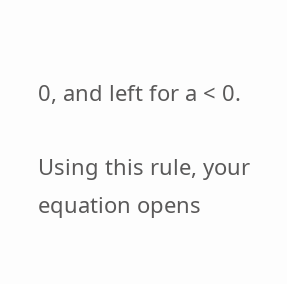0, and left for a < 0.

Using this rule, your equation opens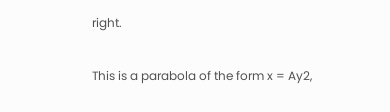right.

This is a parabola of the form x = Ay2,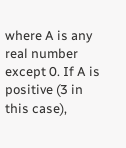where A is any real number except 0. If A is positive (3 in this case),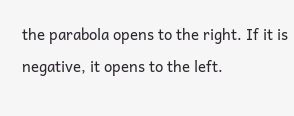the parabola opens to the right. If it is negative, it opens to the left.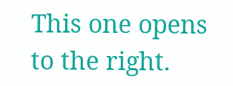This one opens to the right.